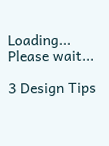Loading... Please wait...

3 Design Tips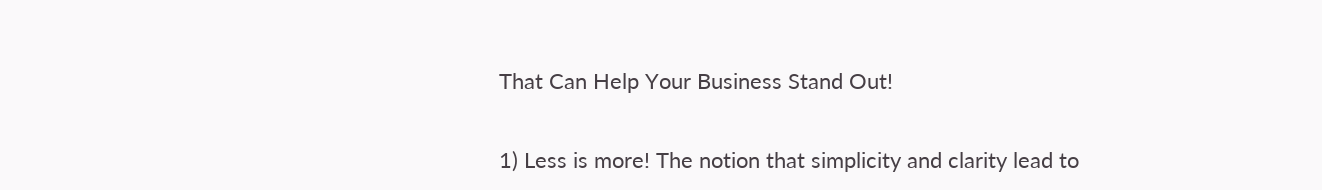That Can Help Your Business Stand Out!


1) Less is more! The notion that simplicity and clarity lead to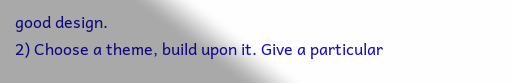good design.
2) Choose a theme, build upon it. Give a particular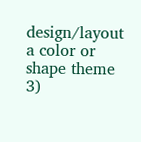design/layout a color or shape theme
3)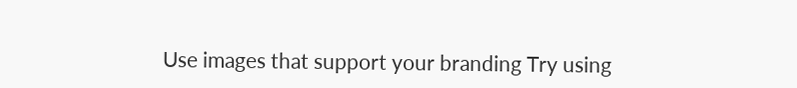Use images that support your branding Try using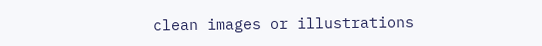clean images or illustrations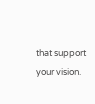that support your vision.